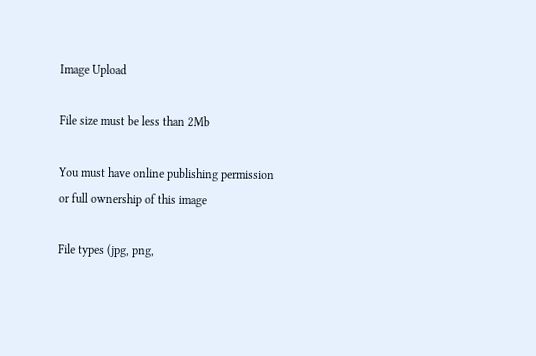Image Upload

File size must be less than 2Mb

You must have online publishing permission or full ownership of this image

File types (jpg, png,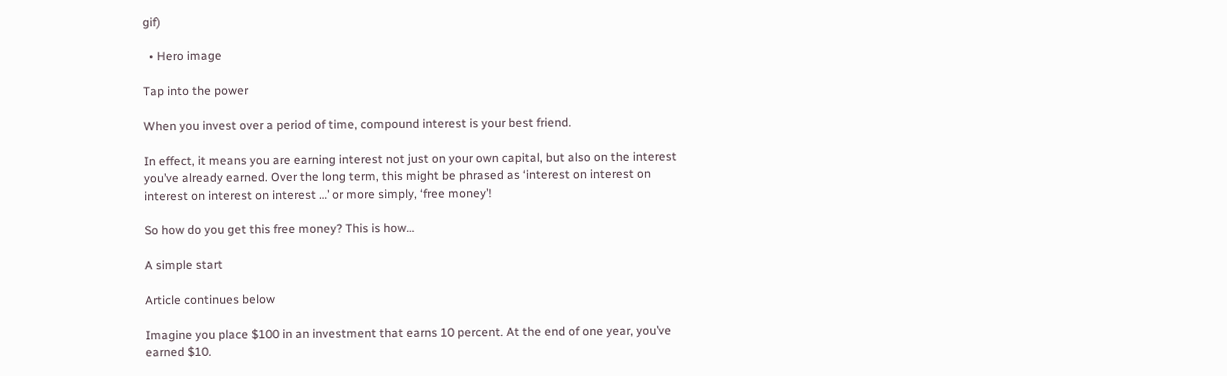gif)

  • Hero image

Tap into the power

When you invest over a period of time, compound interest is your best friend.

In effect, it means you are earning interest not just on your own capital, but also on the interest you’ve already earned. Over the long term, this might be phrased as ‘interest on interest on interest on interest on interest …’ or more simply, ‘free money’!

So how do you get this free money? This is how…

A simple start

Article continues below

Imagine you place $100 in an investment that earns 10 percent. At the end of one year, you’ve earned $10.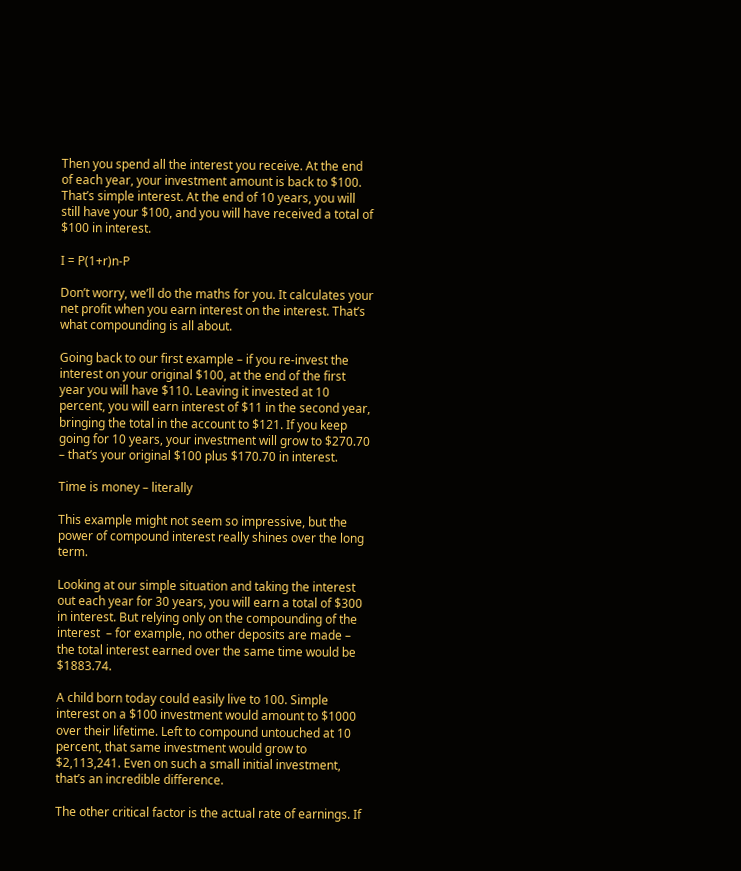Then you spend all the interest you receive. At the end of each year, your investment amount is back to $100. That’s simple interest. At the end of 10 years, you will still have your $100, and you will have received a total of $100 in interest.

I = P(1+r)n-P

Don’t worry, we’ll do the maths for you. It calculates your net profit when you earn interest on the interest. That’s what compounding is all about.

Going back to our first example – if you re-invest the interest on your original $100, at the end of the first year you will have $110. Leaving it invested at 10 percent, you will earn interest of $11 in the second year, bringing the total in the account to $121. If you keep going for 10 years, your investment will grow to $270.70 – that’s your original $100 plus $170.70 in interest.

Time is money – literally

This example might not seem so impressive, but the power of compound interest really shines over the long term.

Looking at our simple situation and taking the interest out each year for 30 years, you will earn a total of $300 in interest. But relying only on the compounding of the interest  – for example, no other deposits are made – the total interest earned over the same time would be $1883.74.

A child born today could easily live to 100. Simple interest on a $100 investment would amount to $1000 over their lifetime. Left to compound untouched at 10 percent, that same investment would grow to $2,113,241. Even on such a small initial investment, that’s an incredible difference.

The other critical factor is the actual rate of earnings. If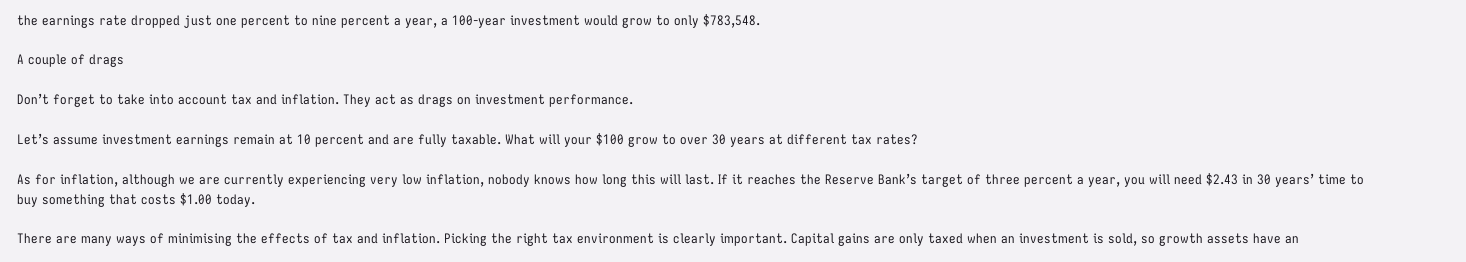the earnings rate dropped just one percent to nine percent a year, a 100-year investment would grow to only $783,548.

A couple of drags

Don’t forget to take into account tax and inflation. They act as drags on investment performance.

Let’s assume investment earnings remain at 10 percent and are fully taxable. What will your $100 grow to over 30 years at different tax rates?

As for inflation, although we are currently experiencing very low inflation, nobody knows how long this will last. If it reaches the Reserve Bank’s target of three percent a year, you will need $2.43 in 30 years’ time to buy something that costs $1.00 today.

There are many ways of minimising the effects of tax and inflation. Picking the right tax environment is clearly important. Capital gains are only taxed when an investment is sold, so growth assets have an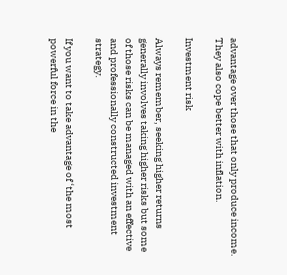advantage over those that only produce income. They also cope better with inflation.

Investment risk

Always remember, seeking higher returns generally involves taking higher risks but some of those risks can be managed with an effective and professionally constructed investment strategy.

If you want to take advantage of ‘the most powerful force in the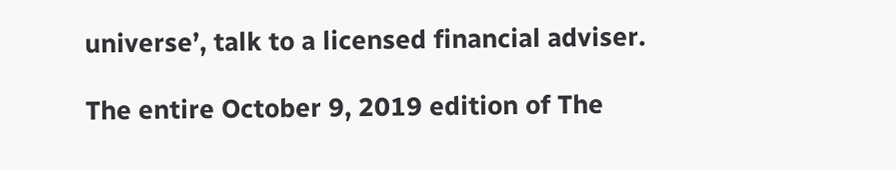universe’, talk to a licensed financial adviser.

The entire October 9, 2019 edition of The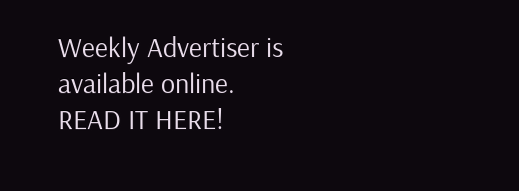Weekly Advertiser is available online. READ IT HERE!